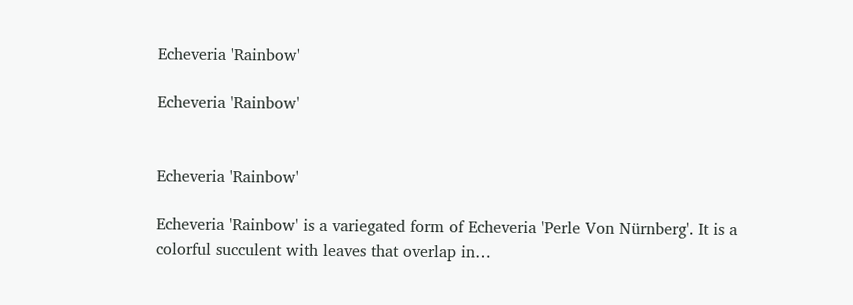Echeveria 'Rainbow'

Echeveria 'Rainbow'


Echeveria 'Rainbow'

Echeveria 'Rainbow' is a variegated form of Echeveria 'Perle Von Nürnberg'. It is a colorful succulent with leaves that overlap in…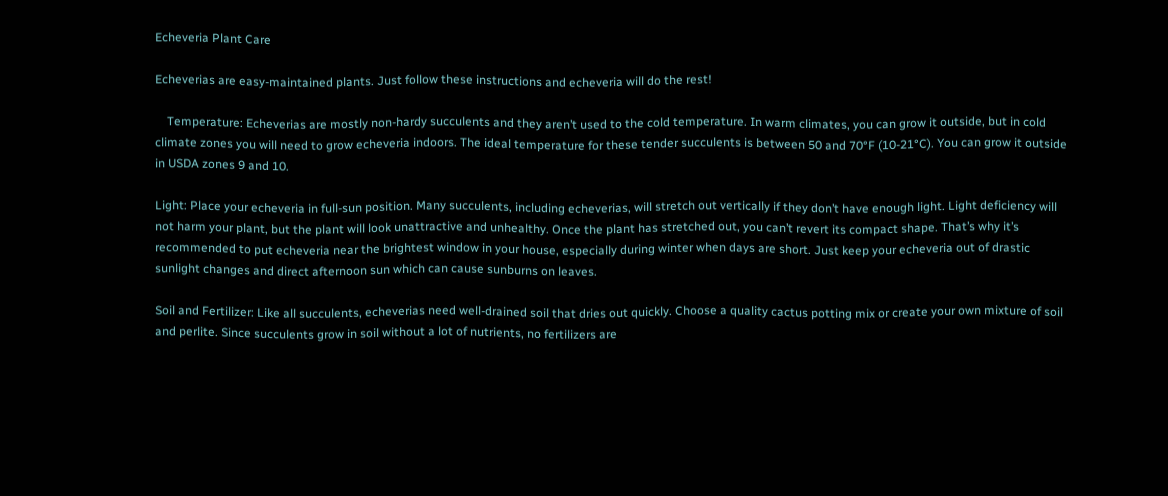Echeveria Plant Care

Echeverias are easy-maintained plants. Just follow these instructions and echeveria will do the rest!

    Temperature: Echeverias are mostly non-hardy succulents and they aren’t used to the cold temperature. In warm climates, you can grow it outside, but in cold climate zones you will need to grow echeveria indoors. The ideal temperature for these tender succulents is between 50 and 70°F (10-21°C). You can grow it outside in USDA zones 9 and 10.

Light: Place your echeveria in full-sun position. Many succulents, including echeverias, will stretch out vertically if they don’t have enough light. Light deficiency will not harm your plant, but the plant will look unattractive and unhealthy. Once the plant has stretched out, you can’t revert its compact shape. That’s why it’s recommended to put echeveria near the brightest window in your house, especially during winter when days are short. Just keep your echeveria out of drastic sunlight changes and direct afternoon sun which can cause sunburns on leaves.

Soil and Fertilizer: Like all succulents, echeverias need well-drained soil that dries out quickly. Choose a quality cactus potting mix or create your own mixture of soil and perlite. Since succulents grow in soil without a lot of nutrients, no fertilizers are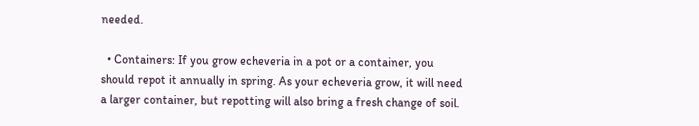needed.

  • Containers: If you grow echeveria in a pot or a container, you should repot it annually in spring. As your echeveria grow, it will need a larger container, but repotting will also bring a fresh change of soil.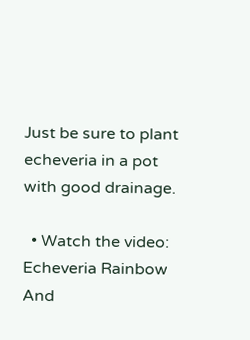Just be sure to plant echeveria in a pot with good drainage.

  • Watch the video: Echeveria Rainbow And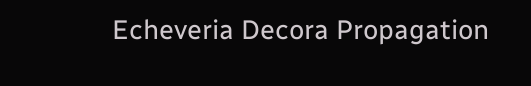Echeveria Decora Propagation